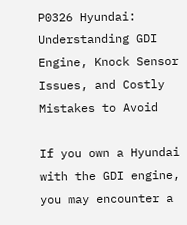P0326 Hyundai: Understanding GDI Engine, Knock Sensor Issues, and Costly Mistakes to Avoid

If you own a Hyundai with the GDI engine, you may encounter a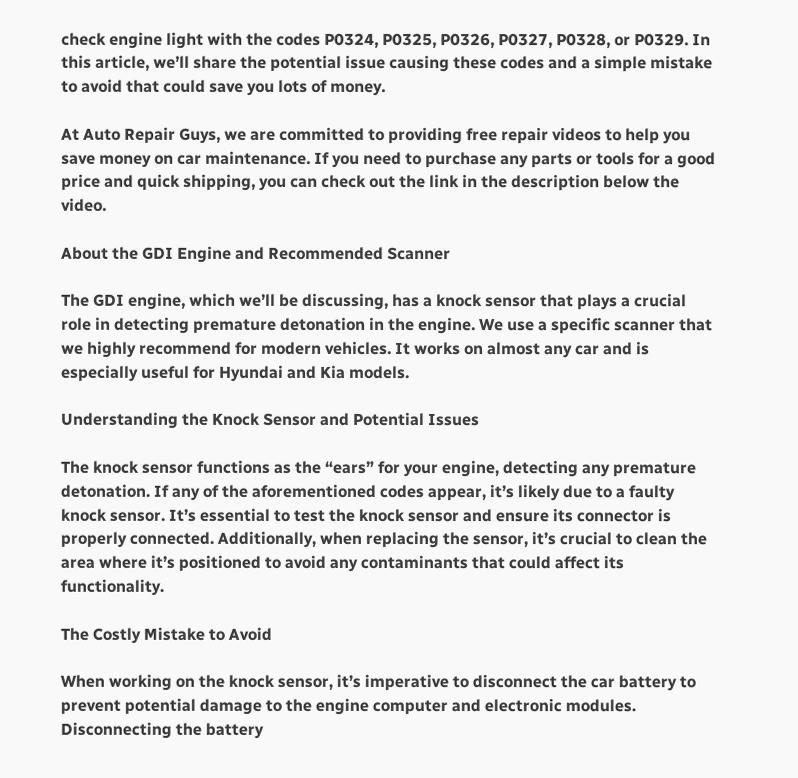check engine light with the codes P0324, P0325, P0326, P0327, P0328, or P0329. In this article, we’ll share the potential issue causing these codes and a simple mistake to avoid that could save you lots of money.

At Auto Repair Guys, we are committed to providing free repair videos to help you save money on car maintenance. If you need to purchase any parts or tools for a good price and quick shipping, you can check out the link in the description below the video.

About the GDI Engine and Recommended Scanner

The GDI engine, which we’ll be discussing, has a knock sensor that plays a crucial role in detecting premature detonation in the engine. We use a specific scanner that we highly recommend for modern vehicles. It works on almost any car and is especially useful for Hyundai and Kia models.

Understanding the Knock Sensor and Potential Issues

The knock sensor functions as the “ears” for your engine, detecting any premature detonation. If any of the aforementioned codes appear, it’s likely due to a faulty knock sensor. It’s essential to test the knock sensor and ensure its connector is properly connected. Additionally, when replacing the sensor, it’s crucial to clean the area where it’s positioned to avoid any contaminants that could affect its functionality.

The Costly Mistake to Avoid

When working on the knock sensor, it’s imperative to disconnect the car battery to prevent potential damage to the engine computer and electronic modules. Disconnecting the battery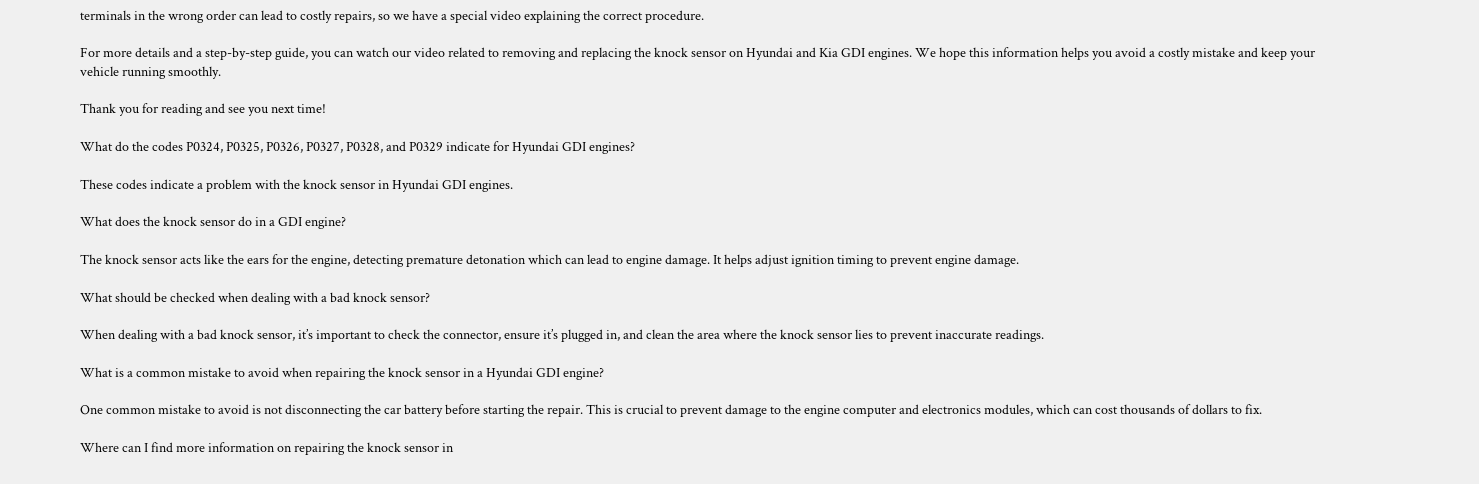terminals in the wrong order can lead to costly repairs, so we have a special video explaining the correct procedure.

For more details and a step-by-step guide, you can watch our video related to removing and replacing the knock sensor on Hyundai and Kia GDI engines. We hope this information helps you avoid a costly mistake and keep your vehicle running smoothly.

Thank you for reading and see you next time!

What do the codes P0324, P0325, P0326, P0327, P0328, and P0329 indicate for Hyundai GDI engines?

These codes indicate a problem with the knock sensor in Hyundai GDI engines.

What does the knock sensor do in a GDI engine?

The knock sensor acts like the ears for the engine, detecting premature detonation which can lead to engine damage. It helps adjust ignition timing to prevent engine damage.

What should be checked when dealing with a bad knock sensor?

When dealing with a bad knock sensor, it’s important to check the connector, ensure it’s plugged in, and clean the area where the knock sensor lies to prevent inaccurate readings.

What is a common mistake to avoid when repairing the knock sensor in a Hyundai GDI engine?

One common mistake to avoid is not disconnecting the car battery before starting the repair. This is crucial to prevent damage to the engine computer and electronics modules, which can cost thousands of dollars to fix.

Where can I find more information on repairing the knock sensor in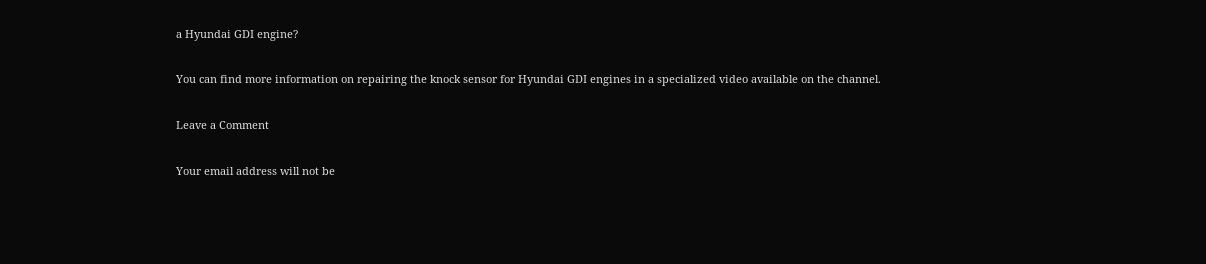a Hyundai GDI engine?

You can find more information on repairing the knock sensor for Hyundai GDI engines in a specialized video available on the channel.

Leave a Comment

Your email address will not be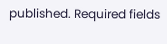published. Required fields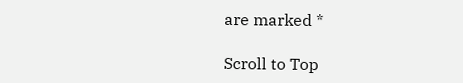are marked *

Scroll to Top